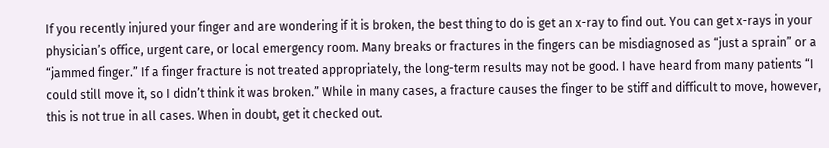If you recently injured your finger and are wondering if it is broken, the best thing to do is get an x-ray to find out. You can get x-rays in your physician’s office, urgent care, or local emergency room. Many breaks or fractures in the fingers can be misdiagnosed as “just a sprain” or a “jammed finger.” If a finger fracture is not treated appropriately, the long-term results may not be good. I have heard from many patients “I could still move it, so I didn’t think it was broken.” While in many cases, a fracture causes the finger to be stiff and difficult to move, however, this is not true in all cases. When in doubt, get it checked out.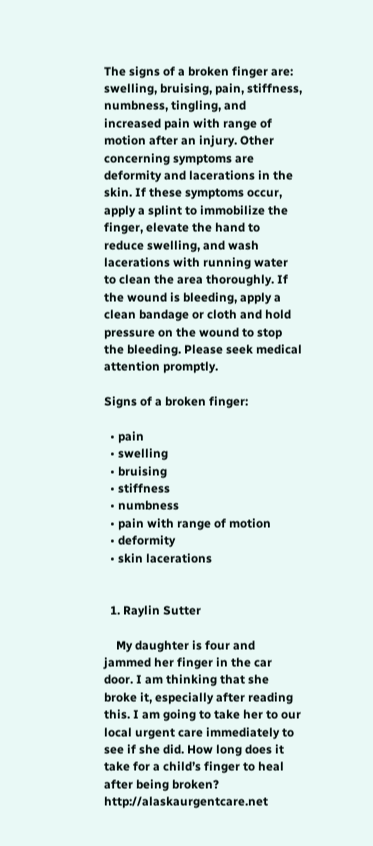The signs of a broken finger are: swelling, bruising, pain, stiffness, numbness, tingling, and increased pain with range of motion after an injury. Other concerning symptoms are deformity and lacerations in the skin. If these symptoms occur, apply a splint to immobilize the finger, elevate the hand to reduce swelling, and wash lacerations with running water to clean the area thoroughly. If the wound is bleeding, apply a clean bandage or cloth and hold pressure on the wound to stop the bleeding. Please seek medical attention promptly.

Signs of a broken finger:

  • pain
  • swelling
  • bruising
  • stiffness
  • numbness
  • pain with range of motion
  • deformity
  • skin lacerations


  1. Raylin Sutter

    My daughter is four and jammed her finger in the car door. I am thinking that she broke it, especially after reading this. I am going to take her to our local urgent care immediately to see if she did. How long does it take for a child’s finger to heal after being broken? http://alaskaurgentcare.net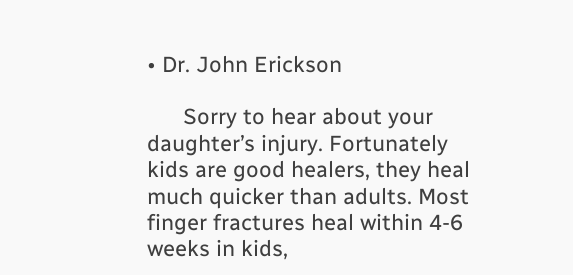• Dr. John Erickson

      Sorry to hear about your daughter’s injury. Fortunately kids are good healers, they heal much quicker than adults. Most finger fractures heal within 4-6 weeks in kids,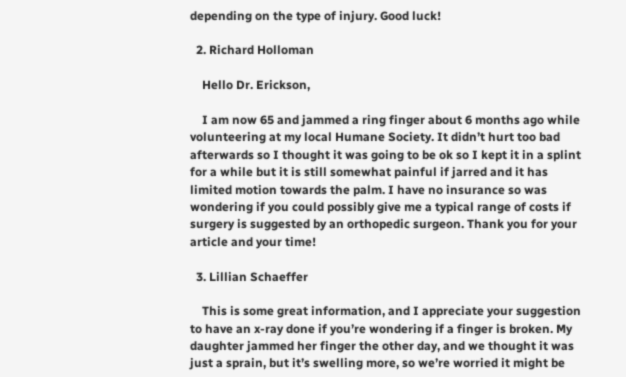depending on the type of injury. Good luck!

  2. Richard Holloman

    Hello Dr. Erickson,

    I am now 65 and jammed a ring finger about 6 months ago while volunteering at my local Humane Society. It didn’t hurt too bad afterwards so I thought it was going to be ok so I kept it in a splint for a while but it is still somewhat painful if jarred and it has limited motion towards the palm. I have no insurance so was wondering if you could possibly give me a typical range of costs if surgery is suggested by an orthopedic surgeon. Thank you for your article and your time!

  3. Lillian Schaeffer

    This is some great information, and I appreciate your suggestion to have an x-ray done if you’re wondering if a finger is broken. My daughter jammed her finger the other day, and we thought it was just a sprain, but it’s swelling more, so we’re worried it might be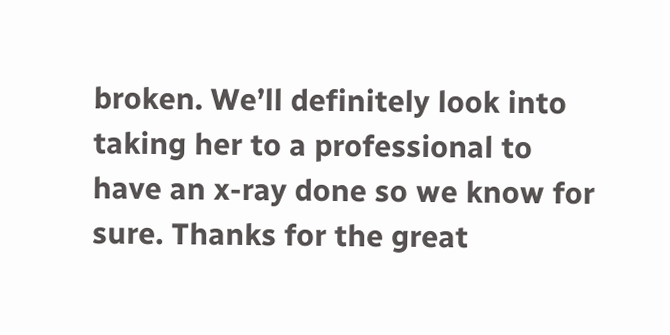broken. We’ll definitely look into taking her to a professional to have an x-ray done so we know for sure. Thanks for the great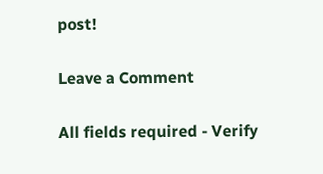post!

Leave a Comment

All fields required - Verify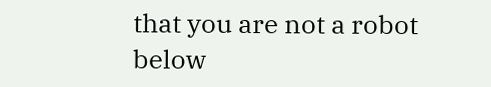that you are not a robot below